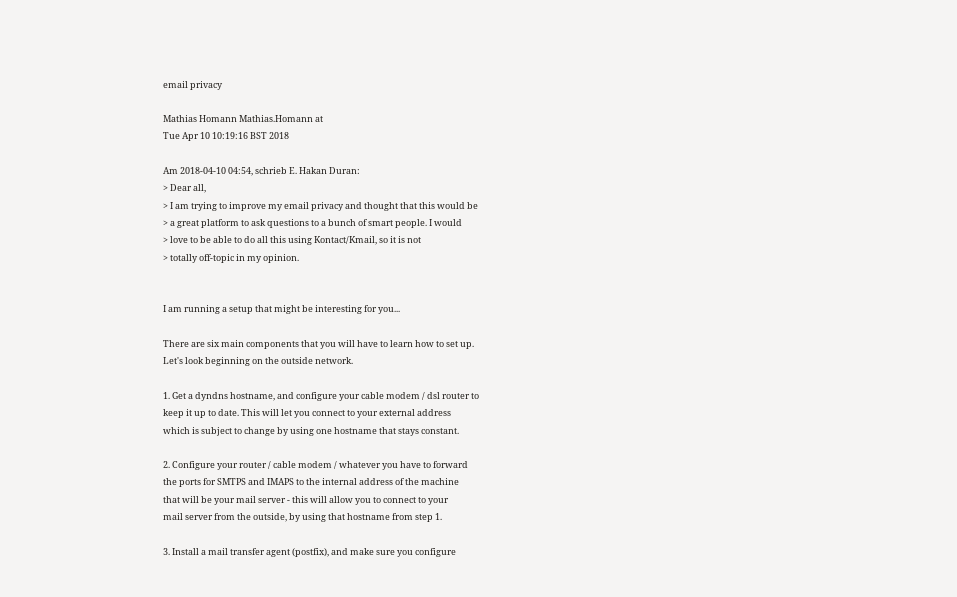email privacy

Mathias Homann Mathias.Homann at
Tue Apr 10 10:19:16 BST 2018

Am 2018-04-10 04:54, schrieb E. Hakan Duran:
> Dear all,
> I am trying to improve my email privacy and thought that this would be
> a great platform to ask questions to a bunch of smart people. I would
> love to be able to do all this using Kontact/Kmail, so it is not
> totally off-topic in my opinion.


I am running a setup that might be interesting for you...

There are six main components that you will have to learn how to set up.
Let's look beginning on the outside network.

1. Get a dyndns hostname, and configure your cable modem / dsl router to
keep it up to date. This will let you connect to your external address
which is subject to change by using one hostname that stays constant.

2. Configure your router / cable modem / whatever you have to forward
the ports for SMTPS and IMAPS to the internal address of the machine
that will be your mail server - this will allow you to connect to your
mail server from the outside, by using that hostname from step 1.

3. Install a mail transfer agent (postfix), and make sure you configure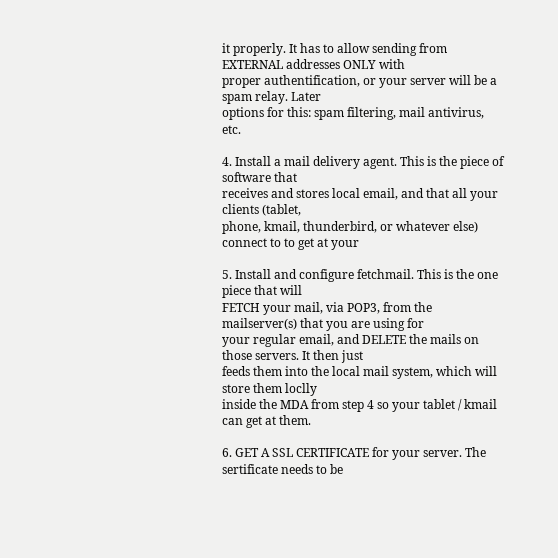it properly. It has to allow sending from EXTERNAL addresses ONLY with
proper authentification, or your server will be a spam relay. Later
options for this: spam filtering, mail antivirus, etc.

4. Install a mail delivery agent. This is the piece of software that
receives and stores local email, and that all your clients (tablet,
phone, kmail, thunderbird, or whatever else) connect to to get at your

5. Install and configure fetchmail. This is the one piece that will
FETCH your mail, via POP3, from the mailserver(s) that you are using for
your regular email, and DELETE the mails on those servers. It then just
feeds them into the local mail system, which will store them loclly
inside the MDA from step 4 so your tablet / kmail can get at them.

6. GET A SSL CERTIFICATE for your server. The sertificate needs to be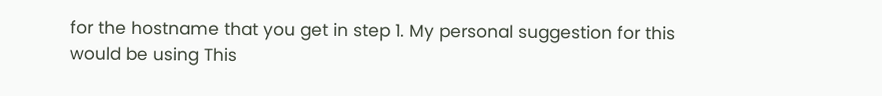for the hostname that you get in step 1. My personal suggestion for this
would be using This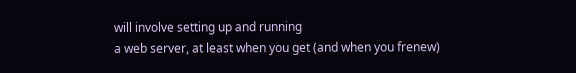will involve setting up and running
a web server, at least when you get (and when you frenew)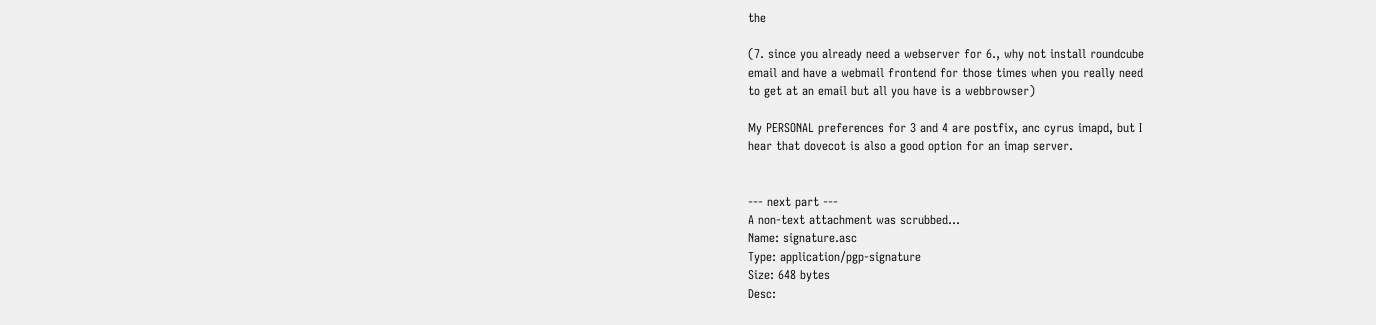the

(7. since you already need a webserver for 6., why not install roundcube
email and have a webmail frontend for those times when you really need
to get at an email but all you have is a webbrowser)

My PERSONAL preferences for 3 and 4 are postfix, anc cyrus imapd, but I
hear that dovecot is also a good option for an imap server.


--- next part ---
A non-text attachment was scrubbed...
Name: signature.asc
Type: application/pgp-signature
Size: 648 bytes
Desc: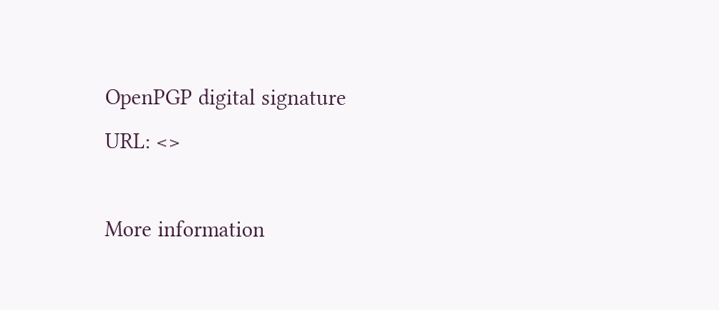OpenPGP digital signature
URL: <>

More information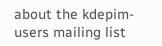about the kdepim-users mailing list